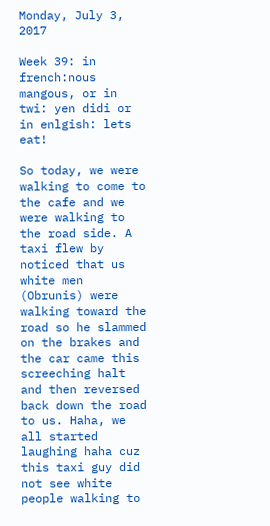Monday, July 3, 2017

Week 39: in french:nous mangous, or in twi: yen didi or in enlgish: lets eat!

So today, we were walking to come to the cafe and we were walking to the road side. A taxi flew by noticed that us white men (Obrunis) were walking toward the road so he slammed on the brakes and the car came this screeching halt and then reversed back down the road to us. Haha, we all started laughing haha cuz this taxi guy did not see white people walking to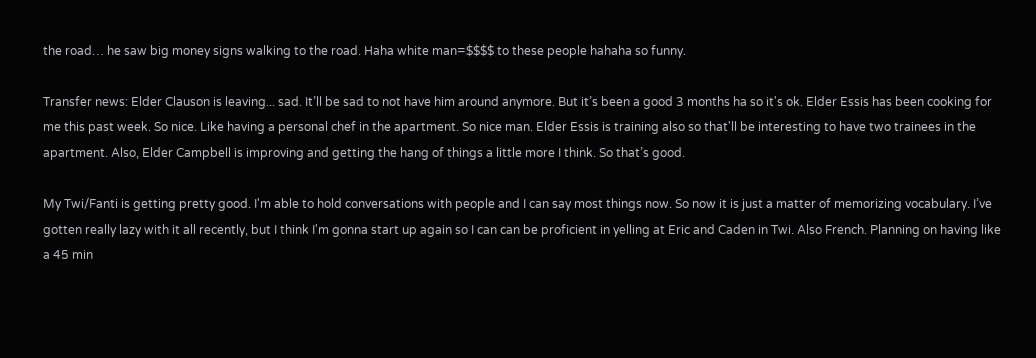the road… he saw big money signs walking to the road. Haha white man=$$$$ to these people hahaha so funny.

Transfer news: Elder Clauson is leaving... sad. It’ll be sad to not have him around anymore. But it’s been a good 3 months ha so it's ok. Elder Essis has been cooking for me this past week. So nice. Like having a personal chef in the apartment. So nice man. Elder Essis is training also so that'll be interesting to have two trainees in the apartment. Also, Elder Campbell is improving and getting the hang of things a little more I think. So that’s good.

My Twi/Fanti is getting pretty good. I'm able to hold conversations with people and I can say most things now. So now it is just a matter of memorizing vocabulary. I’ve gotten really lazy with it all recently, but I think I'm gonna start up again so I can can be proficient in yelling at Eric and Caden in Twi. Also French. Planning on having like  a 45 min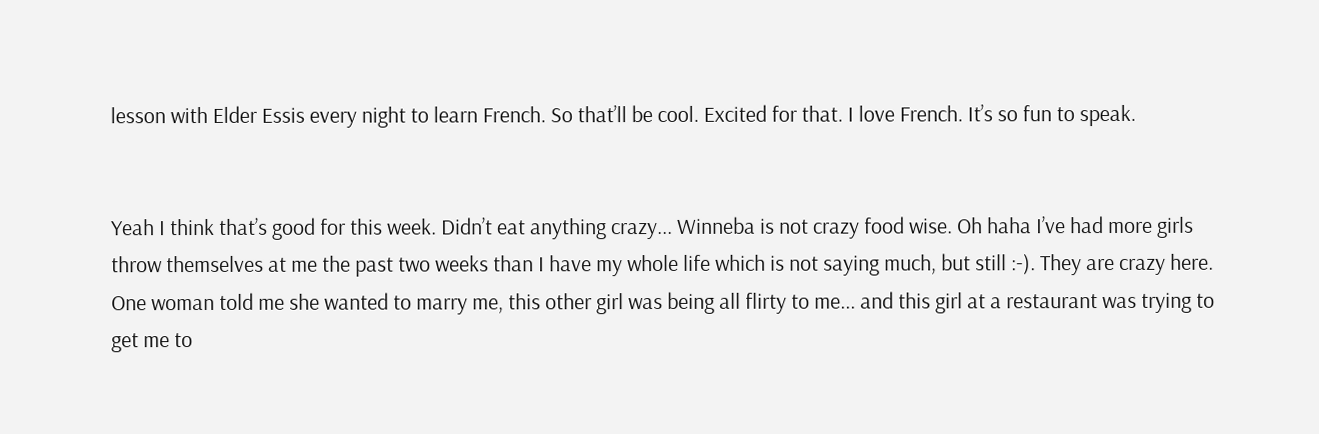lesson with Elder Essis every night to learn French. So that’ll be cool. Excited for that. I love French. It’s so fun to speak.


Yeah I think that’s good for this week. Didn’t eat anything crazy... Winneba is not crazy food wise. Oh haha I’ve had more girls throw themselves at me the past two weeks than I have my whole life which is not saying much, but still :-). They are crazy here. One woman told me she wanted to marry me, this other girl was being all flirty to me... and this girl at a restaurant was trying to get me to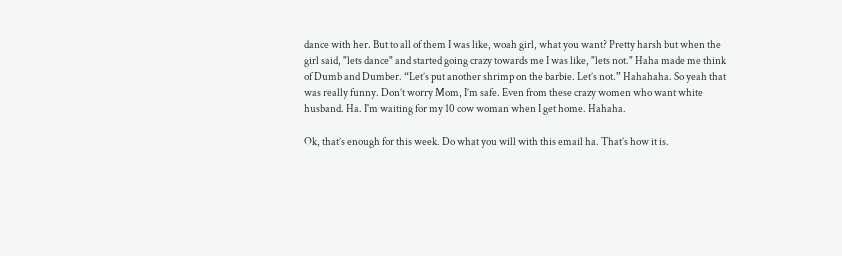dance with her. But to all of them I was like, woah girl, what you want? Pretty harsh but when the girl said, "lets dance" and started going crazy towards me I was like, "lets not." Haha made me think of Dumb and Dumber. “Let’s put another shrimp on the barbie. Let’s not.” Hahahaha. So yeah that was really funny. Don’t worry Mom, I’m safe. Even from these crazy women who want white husband. Ha. I'm waiting for my 10 cow woman when I get home. Hahaha.

Ok, that’s enough for this week. Do what you will with this email ha. That’s how it is.